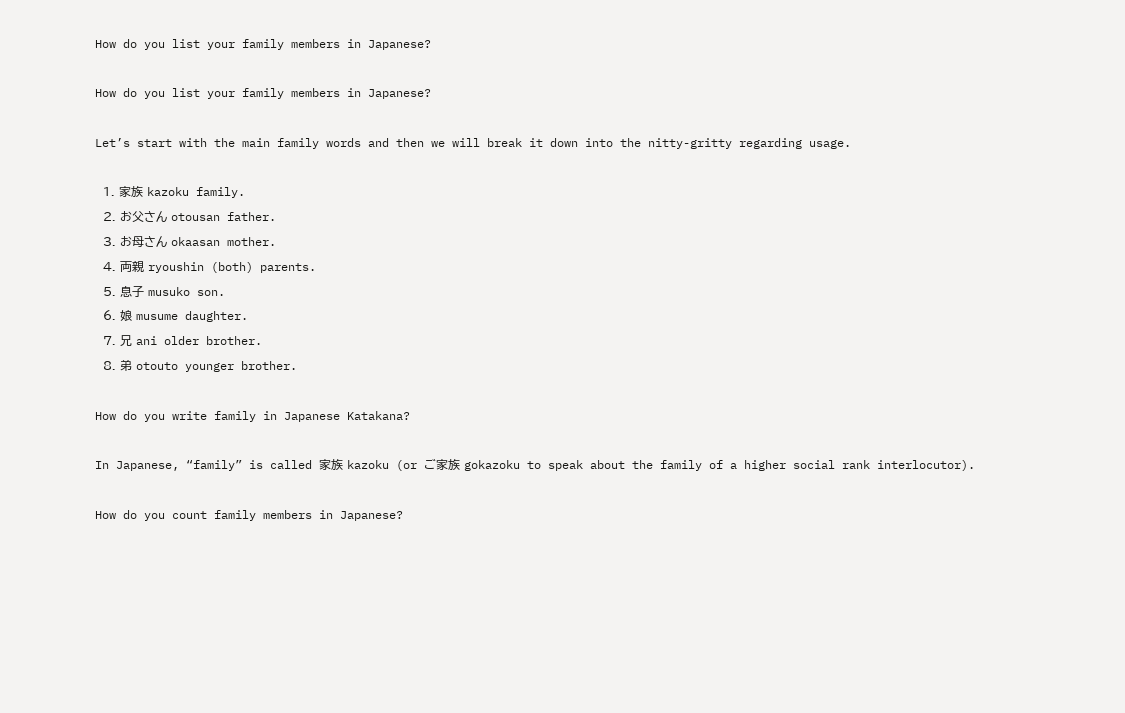How do you list your family members in Japanese?

How do you list your family members in Japanese?

Let’s start with the main family words and then we will break it down into the nitty-gritty regarding usage.

  1. 家族 kazoku family.
  2. お父さん otousan father.
  3. お母さん okaasan mother.
  4. 両親 ryoushin (both) parents.
  5. 息子 musuko son.
  6. 娘 musume daughter.
  7. 兄 ani older brother.
  8. 弟 otouto younger brother.

How do you write family in Japanese Katakana?

In Japanese, “family” is called 家族 kazoku (or ご家族 gokazoku to speak about the family of a higher social rank interlocutor).

How do you count family members in Japanese?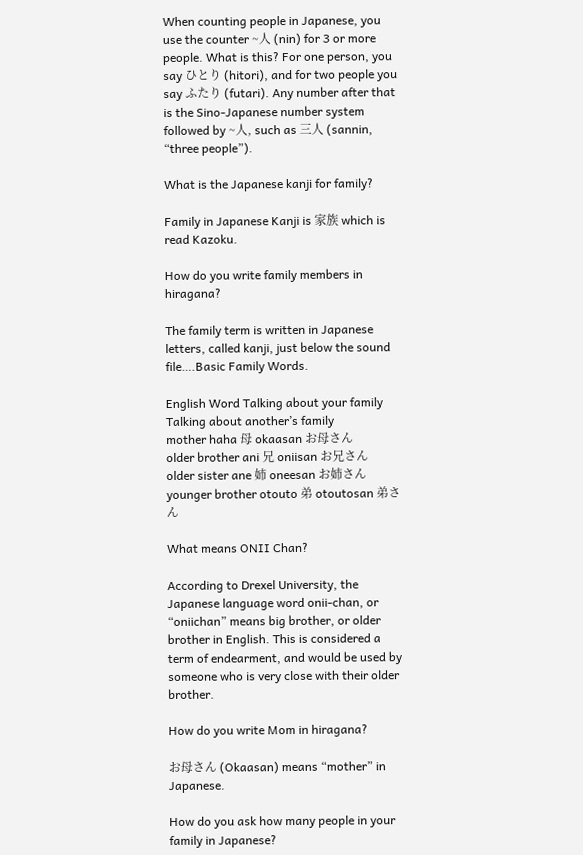When counting people in Japanese, you use the counter ~人 (nin) for 3 or more people. What is this? For one person, you say ひとり (hitori), and for two people you say ふたり (futari). Any number after that is the Sino-Japanese number system followed by ~人, such as 三人 (sannin, “three people”).

What is the Japanese kanji for family?

Family in Japanese Kanji is 家族 which is read Kazoku.

How do you write family members in hiragana?

The family term is written in Japanese letters, called kanji, just below the sound file….Basic Family Words.

English Word Talking about your family Talking about another’s family
mother haha 母 okaasan お母さん
older brother ani 兄 oniisan お兄さん
older sister ane 姉 oneesan お姉さん
younger brother otouto 弟 otoutosan 弟さん

What means ONII Chan?

According to Drexel University, the Japanese language word onii-chan, or “oniichan” means big brother, or older brother in English. This is considered a term of endearment, and would be used by someone who is very close with their older brother.

How do you write Mom in hiragana?

お母さん (Okaasan) means “mother” in Japanese.

How do you ask how many people in your family in Japanese?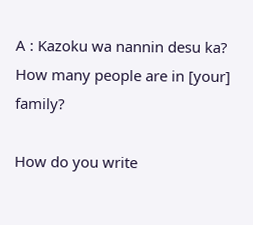A : Kazoku wa nannin desu ka? How many people are in [your] family?

How do you write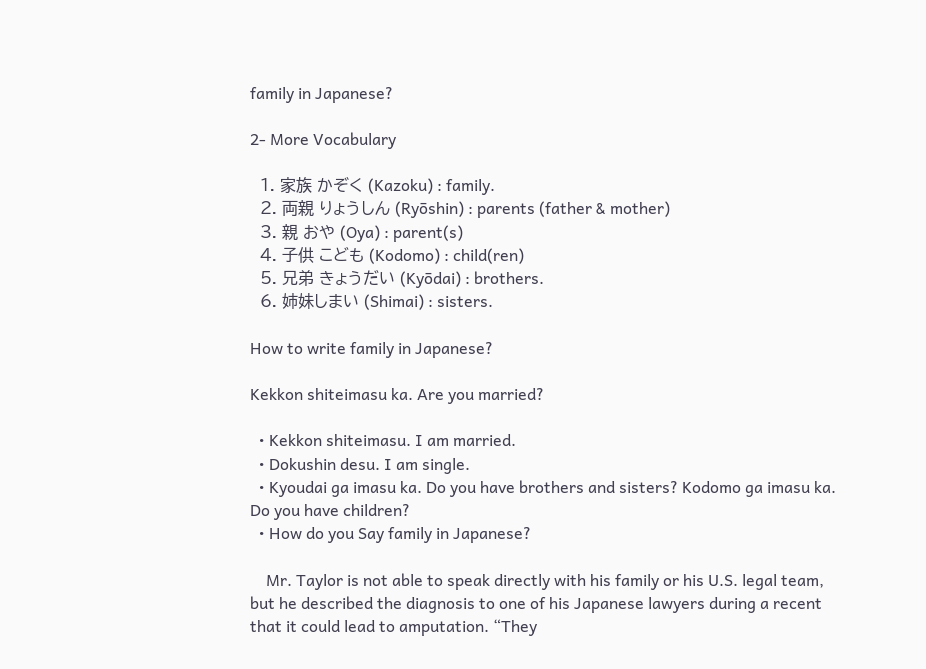family in Japanese?

2- More Vocabulary

  1. 家族 かぞく (Kazoku) : family.
  2. 両親 りょうしん (Ryōshin) : parents (father & mother)
  3. 親 おや (Oya) : parent(s)
  4. 子供 こども (Kodomo) : child(ren)
  5. 兄弟 きょうだい (Kyōdai) : brothers.
  6. 姉妹しまい (Shimai) : sisters.

How to write family in Japanese?

Kekkon shiteimasu ka. Are you married?

  • Kekkon shiteimasu. I am married.
  • Dokushin desu. I am single.
  • Kyoudai ga imasu ka. Do you have brothers and sisters? Kodomo ga imasu ka. Do you have children?
  • How do you Say family in Japanese?

    Mr. Taylor is not able to speak directly with his family or his U.S. legal team, but he described the diagnosis to one of his Japanese lawyers during a recent that it could lead to amputation. “They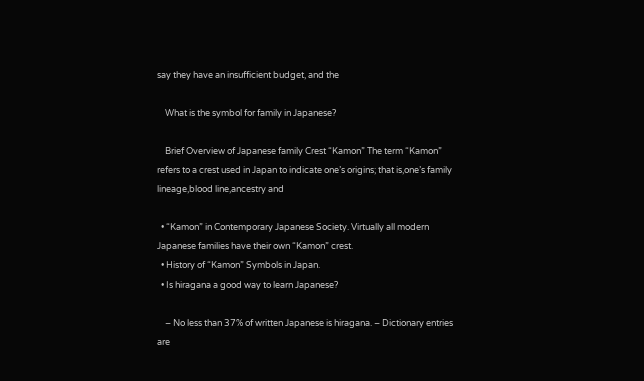say they have an insufficient budget, and the

    What is the symbol for family in Japanese?

    Brief Overview of Japanese family Crest “Kamon” The term “Kamon” refers to a crest used in Japan to indicate one’s origins; that is,one’s family lineage,blood line,ancestry and

  • “Kamon” in Contemporary Japanese Society. Virtually all modern Japanese families have their own “Kamon” crest.
  • History of “Kamon” Symbols in Japan.
  • Is hiragana a good way to learn Japanese?

    – No less than 37% of written Japanese is hiragana. – Dictionary entries are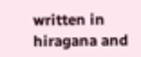written in hiragana and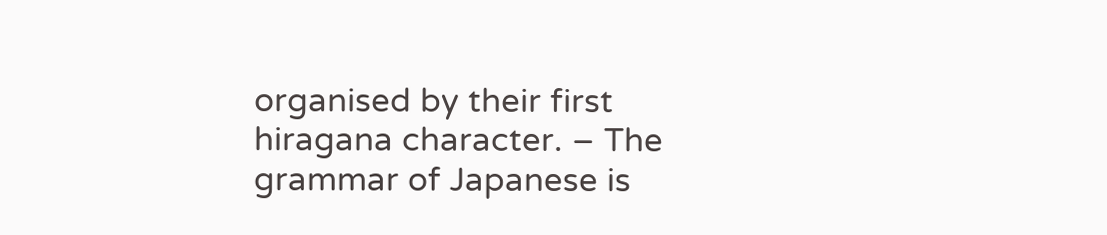organised by their first hiragana character. – The grammar of Japanese is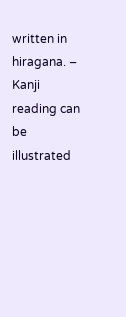written in hiragana. – Kanji reading can be illustrated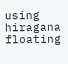using hiragana floating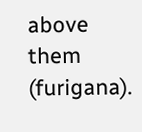above them (furigana).